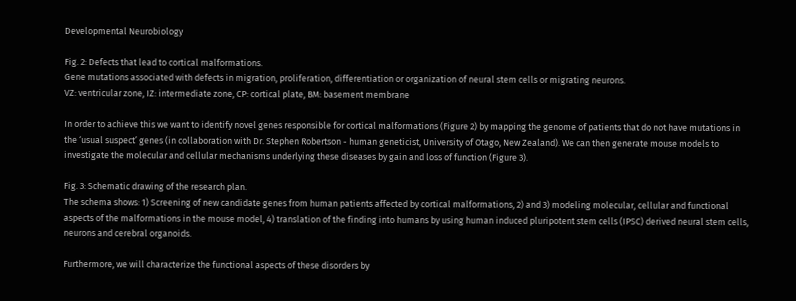Developmental Neurobiology

Fig. 2: Defects that lead to cortical malformations.
Gene mutations associated with defects in migration, proliferation, differentiation or organization of neural stem cells or migrating neurons.
VZ: ventricular zone, IZ: intermediate zone, CP: cortical plate, BM: basement membrane

In order to achieve this we want to identify novel genes responsible for cortical malformations (Figure 2) by mapping the genome of patients that do not have mutations in the ‘usual suspect’ genes (in collaboration with Dr. Stephen Robertson - human geneticist, University of Otago, New Zealand). We can then generate mouse models to investigate the molecular and cellular mechanisms underlying these diseases by gain and loss of function (Figure 3).

Fig. 3: Schematic drawing of the research plan.
The schema shows: 1) Screening of new candidate genes from human patients affected by cortical malformations, 2) and 3) modeling molecular, cellular and functional aspects of the malformations in the mouse model, 4) translation of the finding into humans by using human induced pluripotent stem cells (IPSC) derived neural stem cells, neurons and cerebral organoids.

Furthermore, we will characterize the functional aspects of these disorders by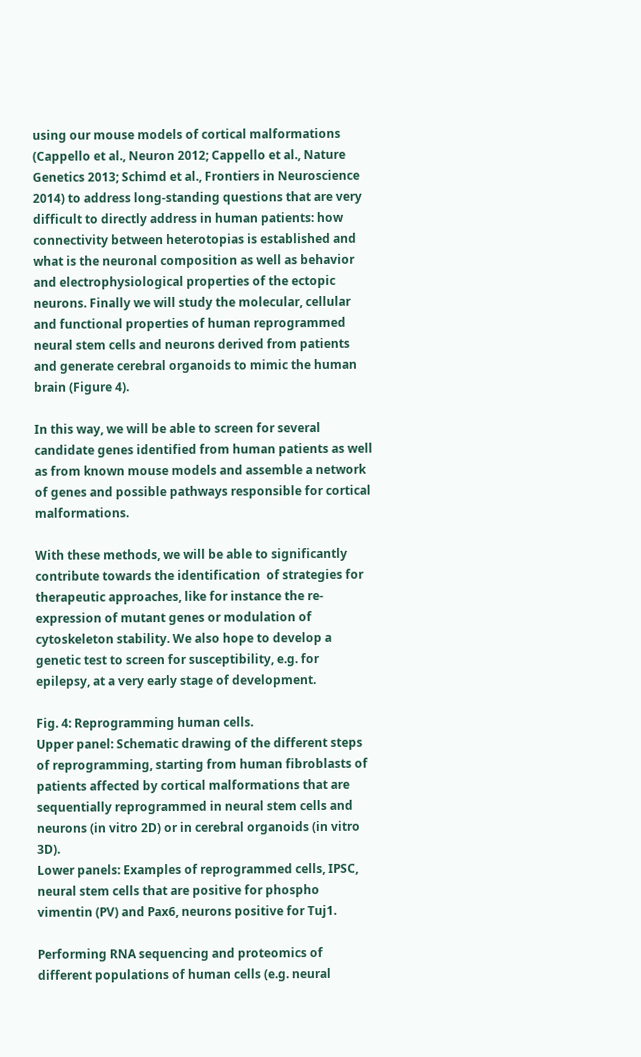using our mouse models of cortical malformations (Cappello et al., Neuron 2012; Cappello et al., Nature Genetics 2013; Schimd et al., Frontiers in Neuroscience 2014) to address long-standing questions that are very difficult to directly address in human patients: how connectivity between heterotopias is established and what is the neuronal composition as well as behavior and electrophysiological properties of the ectopic neurons. Finally we will study the molecular, cellular and functional properties of human reprogrammed neural stem cells and neurons derived from patients and generate cerebral organoids to mimic the human brain (Figure 4).

In this way, we will be able to screen for several candidate genes identified from human patients as well as from known mouse models and assemble a network of genes and possible pathways responsible for cortical malformations.

With these methods, we will be able to significantly contribute towards the identification  of strategies for therapeutic approaches, like for instance the re-expression of mutant genes or modulation of cytoskeleton stability. We also hope to develop a genetic test to screen for susceptibility, e.g. for epilepsy, at a very early stage of development.

Fig. 4: Reprogramming human cells.
Upper panel: Schematic drawing of the different steps of reprogramming, starting from human fibroblasts of patients affected by cortical malformations that are sequentially reprogrammed in neural stem cells and neurons (in vitro 2D) or in cerebral organoids (in vitro 3D).
Lower panels: Examples of reprogrammed cells, IPSC, neural stem cells that are positive for phospho vimentin (PV) and Pax6, neurons positive for Tuj1.

Performing RNA sequencing and proteomics of different populations of human cells (e.g. neural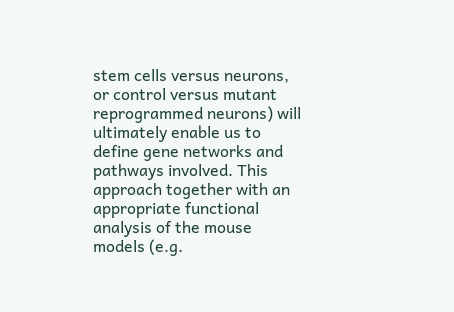stem cells versus neurons, or control versus mutant reprogrammed neurons) will ultimately enable us to define gene networks and pathways involved. This approach together with an appropriate functional analysis of the mouse models (e.g.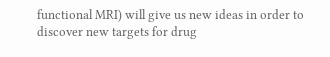functional MRI) will give us new ideas in order to discover new targets for drug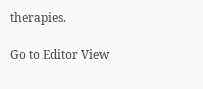therapies.

Go to Editor View